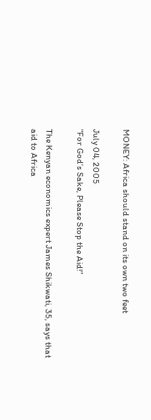MONEY: Africa should stand on its own two feet

July 04, 2005
“For God’s Sake, Please Stop the Aid!”

The Kenyan economics expert James Shikwati, 35, says that aid to Africa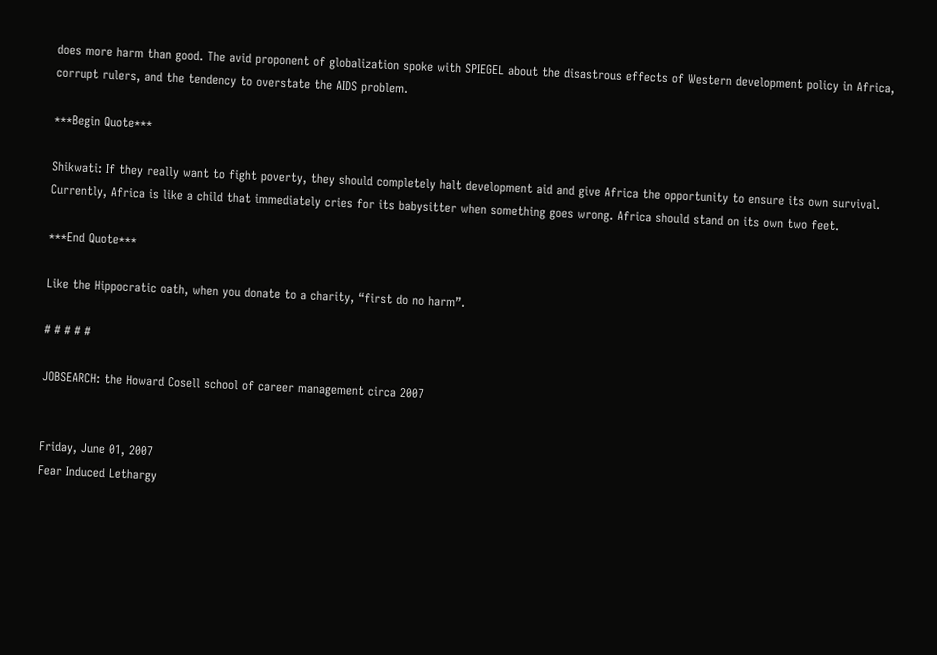does more harm than good. The avid proponent of globalization spoke with SPIEGEL about the disastrous effects of Western development policy in Africa, corrupt rulers, and the tendency to overstate the AIDS problem.

***Begin Quote***

Shikwati: If they really want to fight poverty, they should completely halt development aid and give Africa the opportunity to ensure its own survival. Currently, Africa is like a child that immediately cries for its babysitter when something goes wrong. Africa should stand on its own two feet.

***End Quote***

Like the Hippocratic oath, when you donate to a charity, “first do no harm”.

# # # # #

JOBSEARCH: the Howard Cosell school of career management circa 2007


Friday, June 01, 2007
Fear Induced Lethargy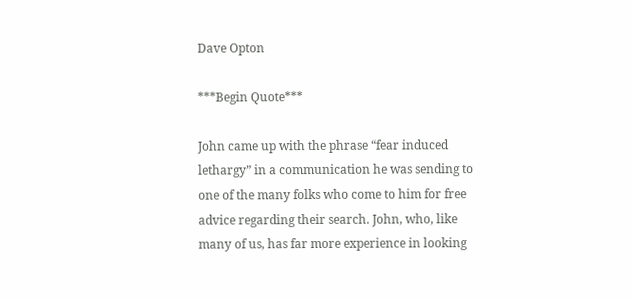Dave Opton

***Begin Quote***

John came up with the phrase “fear induced lethargy” in a communication he was sending to one of the many folks who come to him for free advice regarding their search. John, who, like many of us, has far more experience in looking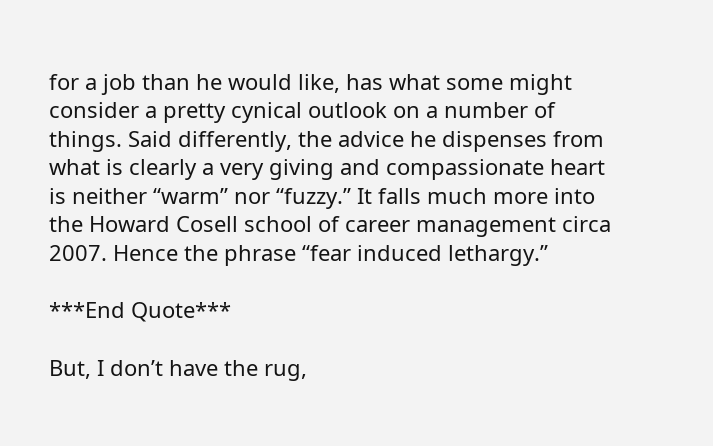for a job than he would like, has what some might consider a pretty cynical outlook on a number of things. Said differently, the advice he dispenses from what is clearly a very giving and compassionate heart is neither “warm” nor “fuzzy.” It falls much more into the Howard Cosell school of career management circa 2007. Hence the phrase “fear induced lethargy.”

***End Quote***

But, I don’t have the rug,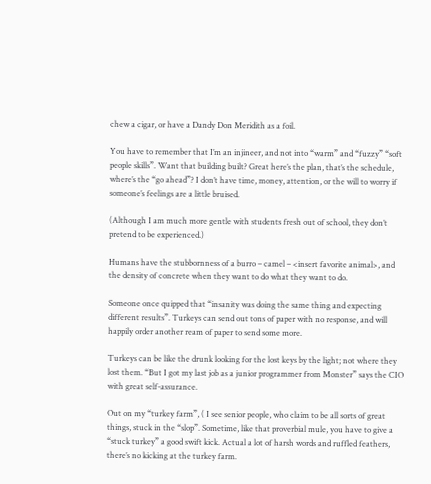chew a cigar, or have a Dandy Don Meridith as a foil.

You have to remember that I’m an injineer, and not into “warm” and “fuzzy” “soft people skills”. Want that building built? Great here’s the plan, that’s the schedule, where’s the “go ahead”? I don’t have time, money, attention, or the will to worry if someone’s feelings are a little bruised.

(Although I am much more gentle with students fresh out of school, they don’t pretend to be experienced.)

Humans have the stubbornness of a burro – camel – <insert favorite animal>, and the density of concrete when they want to do what they want to do.

Someone once quipped that “insanity was doing the same thing and expecting different results”. Turkeys can send out tons of paper with no response, and will happily order another ream of paper to send some more.

Turkeys can be like the drunk looking for the lost keys by the light; not where they lost them. “But I got my last job as a junior programmer from Monster” says the CIO with great self-assurance.

Out on my “turkey farm”, ( I see senior people, who claim to be all sorts of great things, stuck in the “slop”. Sometime, like that proverbial mule, you have to give a “stuck turkey” a good swift kick. Actual a lot of harsh words and ruffled feathers, there’s no kicking at the turkey farm.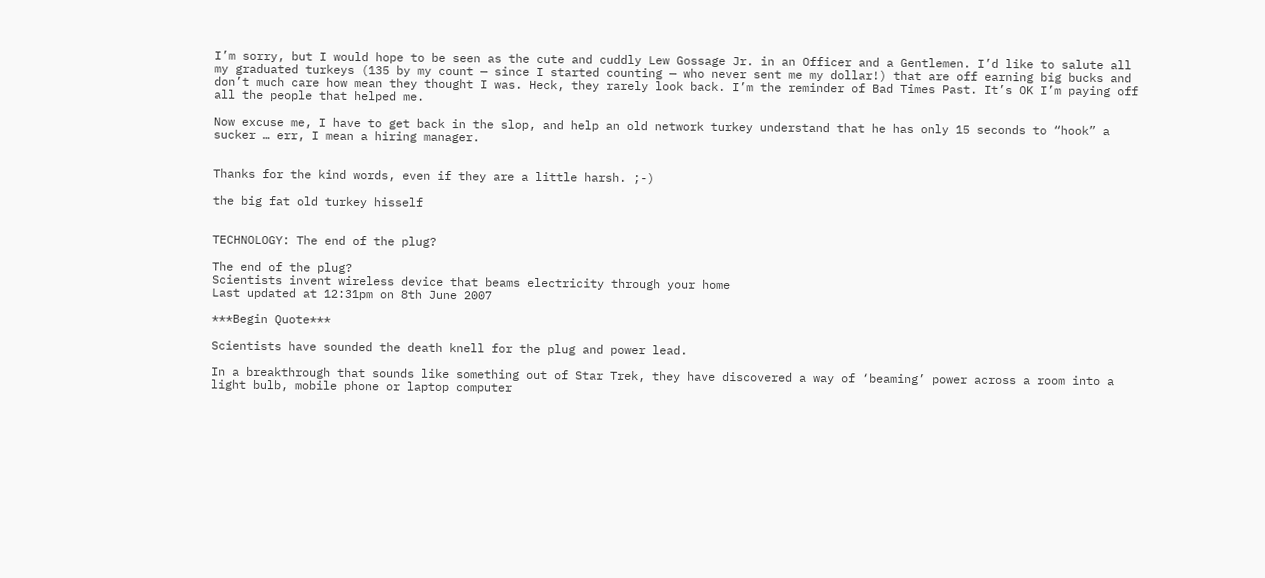I’m sorry, but I would hope to be seen as the cute and cuddly Lew Gossage Jr. in an Officer and a Gentlemen. I’d like to salute all my graduated turkeys (135 by my count — since I started counting — who never sent me my dollar!) that are off earning big bucks and don’t much care how mean they thought I was. Heck, they rarely look back. I’m the reminder of Bad Times Past. It’s OK I’m paying off all the people that helped me.

Now excuse me, I have to get back in the slop, and help an old network turkey understand that he has only 15 seconds to “hook” a sucker … err, I mean a hiring manager.


Thanks for the kind words, even if they are a little harsh. ;-)

the big fat old turkey hisself


TECHNOLOGY: The end of the plug?

The end of the plug?
Scientists invent wireless device that beams electricity through your home
Last updated at 12:31pm on 8th June 2007

***Begin Quote***

Scientists have sounded the death knell for the plug and power lead.

In a breakthrough that sounds like something out of Star Trek, they have discovered a way of ‘beaming’ power across a room into a light bulb, mobile phone or laptop computer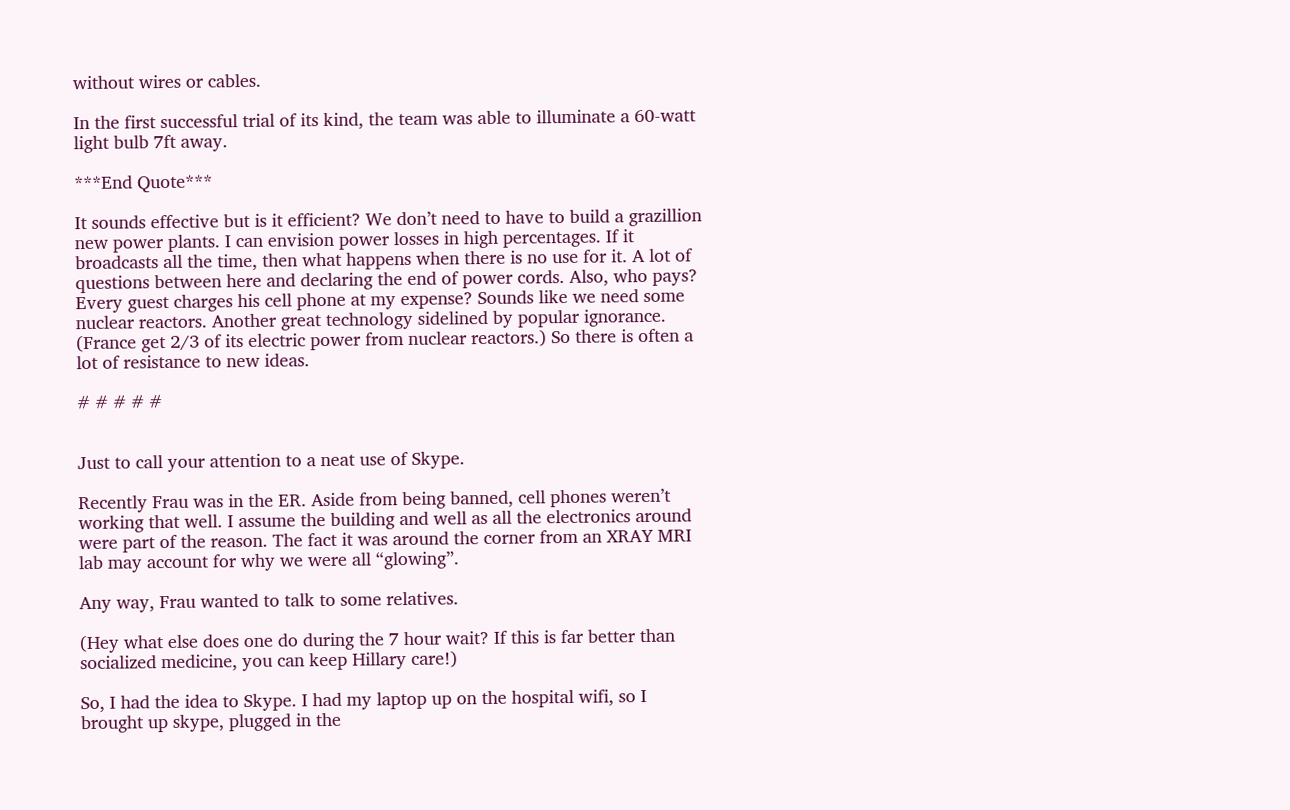without wires or cables.

In the first successful trial of its kind, the team was able to illuminate a 60-watt light bulb 7ft away.

***End Quote***

It sounds effective but is it efficient? We don’t need to have to build a grazillion new power plants. I can envision power losses in high percentages. If it broadcasts all the time, then what happens when there is no use for it. A lot of questions between here and declaring the end of power cords. Also, who pays? Every guest charges his cell phone at my expense? Sounds like we need some nuclear reactors. Another great technology sidelined by popular ignorance. (France get 2/3 of its electric power from nuclear reactors.) So there is often a lot of resistance to new ideas.

# # # # #


Just to call your attention to a neat use of Skype.

Recently Frau was in the ER. Aside from being banned, cell phones weren’t working that well. I assume the building and well as all the electronics around were part of the reason. The fact it was around the corner from an XRAY MRI lab may account for why we were all “glowing”.

Any way, Frau wanted to talk to some relatives.

(Hey what else does one do during the 7 hour wait? If this is far better than socialized medicine, you can keep Hillary care!)

So, I had the idea to Skype. I had my laptop up on the hospital wifi, so I brought up skype, plugged in the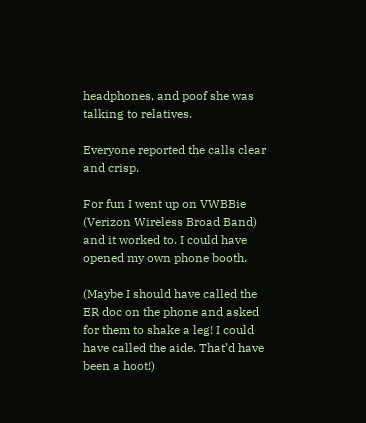headphones, and poof she was talking to relatives.

Everyone reported the calls clear and crisp.

For fun I went up on VWBBie (Verizon Wireless Broad Band) and it worked to. I could have opened my own phone booth.

(Maybe I should have called the ER doc on the phone and asked for them to shake a leg! I could have called the aide. That’d have been a hoot!)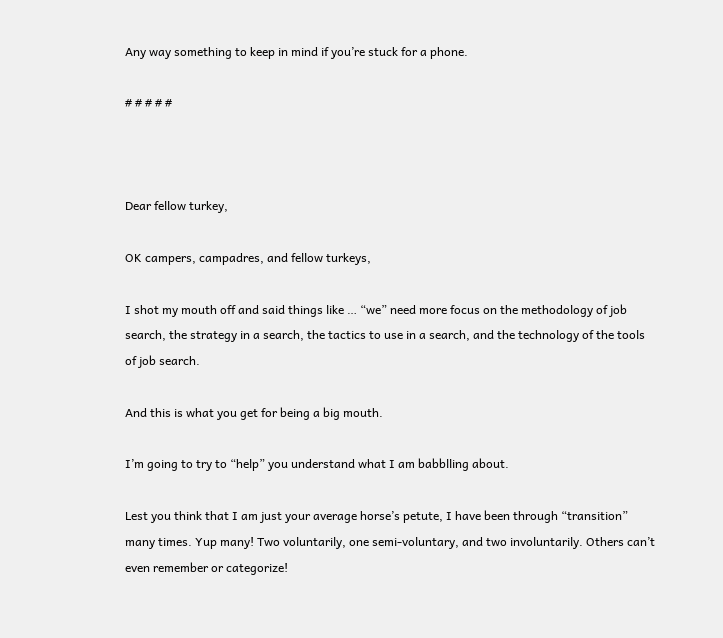Any way something to keep in mind if you’re stuck for a phone.

# # # # #



Dear fellow turkey,

OK campers, campadres, and fellow turkeys,

I shot my mouth off and said things like … “we” need more focus on the methodology of job search, the strategy in a search, the tactics to use in a search, and the technology of the tools of job search.

And this is what you get for being a big mouth.

I’m going to try to “help” you understand what I am babblling about.

Lest you think that I am just your average horse’s petute, I have been through “transition” many times. Yup many! Two voluntarily, one semi-voluntary, and two involuntarily. Others can’t even remember or categorize!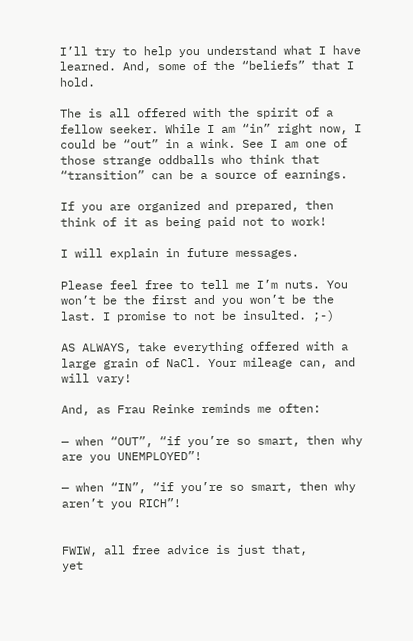I’ll try to help you understand what I have learned. And, some of the “beliefs” that I hold.

The is all offered with the spirit of a fellow seeker. While I am “in” right now, I could be “out” in a wink. See I am one of those strange oddballs who think that “transition” can be a source of earnings.

If you are organized and prepared, then think of it as being paid not to work!

I will explain in future messages.

Please feel free to tell me I’m nuts. You won’t be the first and you won’t be the last. I promise to not be insulted. ;-)

AS ALWAYS, take everything offered with a large grain of NaCl. Your mileage can, and will vary!

And, as Frau Reinke reminds me often:

— when “OUT”, “if you’re so smart, then why are you UNEMPLOYED”!

— when “IN”, “if you’re so smart, then why aren’t you RICH”!


FWIW, all free advice is just that,
yet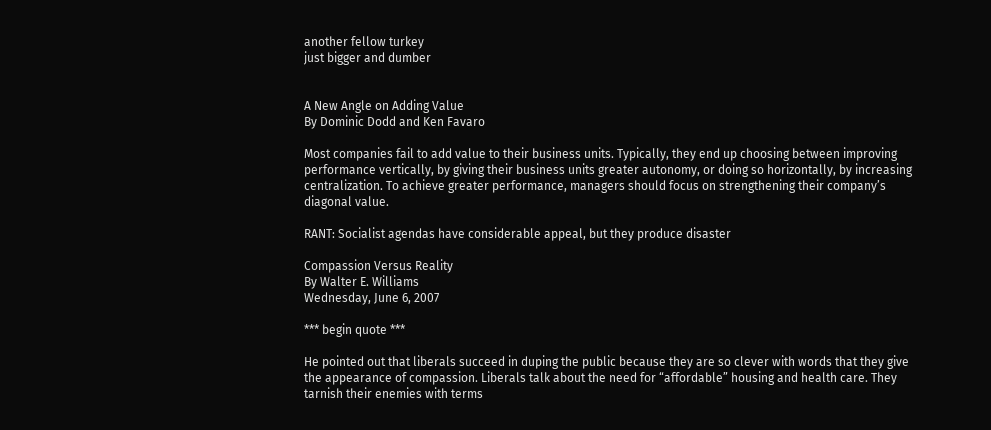another fellow turkey
just bigger and dumber


A New Angle on Adding Value
By Dominic Dodd and Ken Favaro

Most companies fail to add value to their business units. Typically, they end up choosing between improving performance vertically, by giving their business units greater autonomy, or doing so horizontally, by increasing centralization. To achieve greater performance, managers should focus on strengthening their company’s diagonal value.

RANT: Socialist agendas have considerable appeal, but they produce disaster

Compassion Versus Reality
By Walter E. Williams
Wednesday, June 6, 2007

*** begin quote ***

He pointed out that liberals succeed in duping the public because they are so clever with words that they give the appearance of compassion. Liberals talk about the need for “affordable” housing and health care. They tarnish their enemies with terms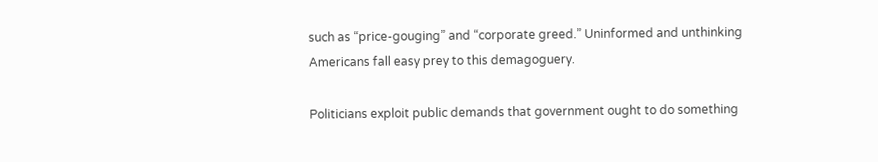such as “price-gouging” and “corporate greed.” Uninformed and unthinking Americans fall easy prey to this demagoguery.

Politicians exploit public demands that government ought to do something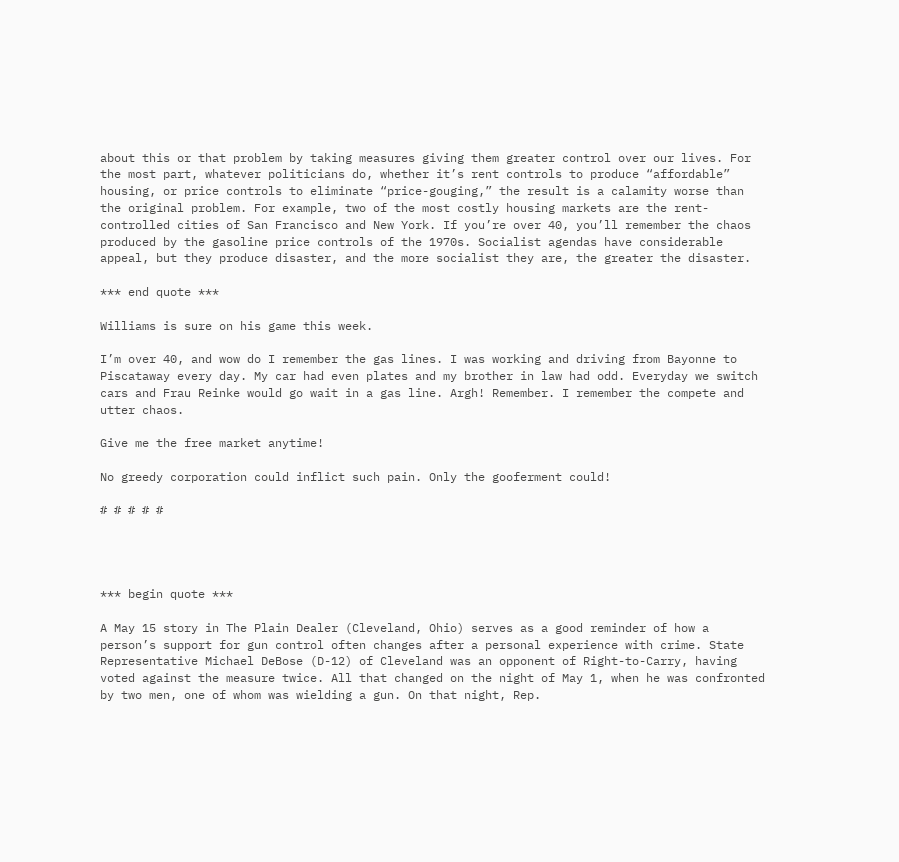about this or that problem by taking measures giving them greater control over our lives. For the most part, whatever politicians do, whether it’s rent controls to produce “affordable” housing, or price controls to eliminate “price-gouging,” the result is a calamity worse than the original problem. For example, two of the most costly housing markets are the rent-controlled cities of San Francisco and New York. If you’re over 40, you’ll remember the chaos produced by the gasoline price controls of the 1970s. Socialist agendas have considerable appeal, but they produce disaster, and the more socialist they are, the greater the disaster.

*** end quote ***

Williams is sure on his game this week.

I’m over 40, and wow do I remember the gas lines. I was working and driving from Bayonne to Piscataway every day. My car had even plates and my brother in law had odd. Everyday we switch cars and Frau Reinke would go wait in a gas line. Argh! Remember. I remember the compete and utter chaos.

Give me the free market anytime!

No greedy corporation could inflict such pain. Only the gooferment could!

# # # # #




*** begin quote ***

A May 15 story in The Plain Dealer (Cleveland, Ohio) serves as a good reminder of how a person’s support for gun control often changes after a personal experience with crime. State Representative Michael DeBose (D-12) of Cleveland was an opponent of Right-to-Carry, having voted against the measure twice. All that changed on the night of May 1, when he was confronted by two men, one of whom was wielding a gun. On that night, Rep.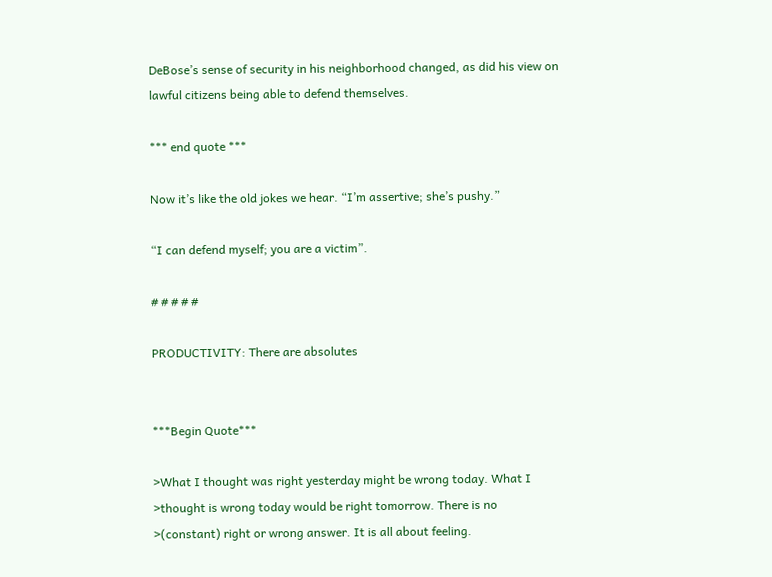DeBose’s sense of security in his neighborhood changed, as did his view on lawful citizens being able to defend themselves.

*** end quote ***

Now it’s like the old jokes we hear. “I’m assertive; she’s pushy.”

“I can defend myself; you are a victim”.

# # # # #

PRODUCTIVITY: There are absolutes


***Begin Quote***

>What I thought was right yesterday might be wrong today. What I
>thought is wrong today would be right tomorrow. There is no
>(constant) right or wrong answer. It is all about feeling.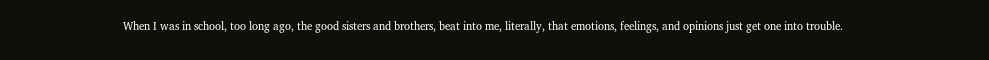When I was in school, too long ago, the good sisters and brothers, beat into me, literally, that emotions, feelings, and opinions just get one into trouble.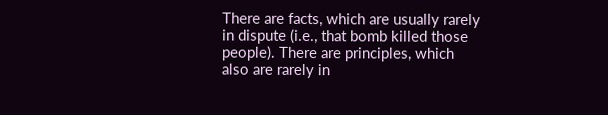There are facts, which are usually rarely in dispute (i.e., that bomb killed those people). There are principles, which also are rarely in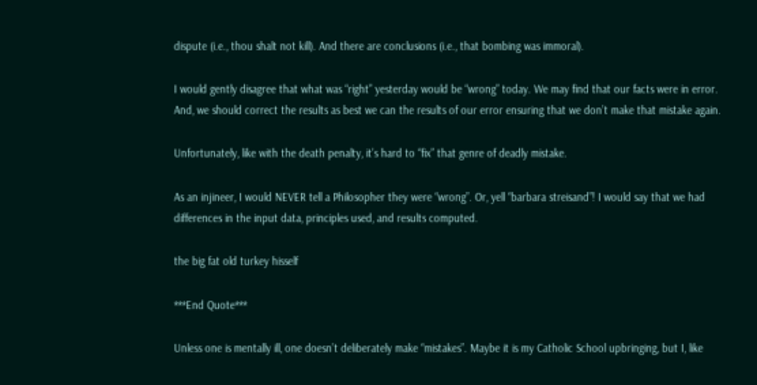dispute (i.e., thou shalt not kill). And there are conclusions (i.e., that bombing was immoral).

I would gently disagree that what was “right” yesterday would be “wrong” today. We may find that our facts were in error. And, we should correct the results as best we can the results of our error ensuring that we don’t make that mistake again.

Unfortunately, like with the death penalty, it’s hard to “fix” that genre of deadly mistake.

As an injineer, I would NEVER tell a Philosopher they were “wrong”. Or, yell “barbara streisand”! I would say that we had differences in the input data, principles used, and results computed.

the big fat old turkey hisself

***End Quote***

Unless one is mentally ill, one doesn’t deliberately make “mistakes”. Maybe it is my Catholic School upbringing, but I, like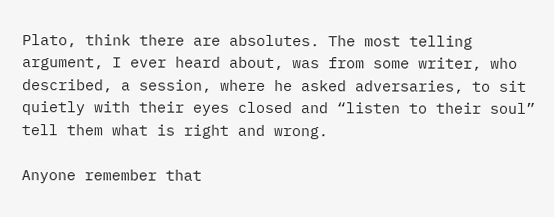Plato, think there are absolutes. The most telling argument, I ever heard about, was from some writer, who described, a session, where he asked adversaries, to sit quietly with their eyes closed and “listen to their soul” tell them what is right and wrong.

Anyone remember that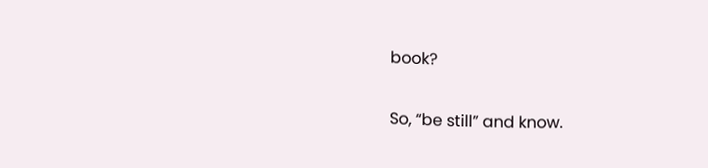book?

So, “be still” and know.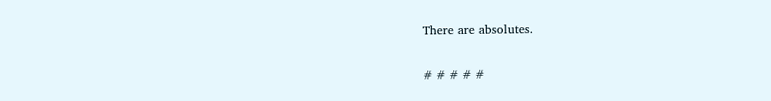There are absolutes.

# # # # #